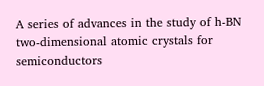A series of advances in the study of h-BN two-dimensional atomic crystals for semiconductors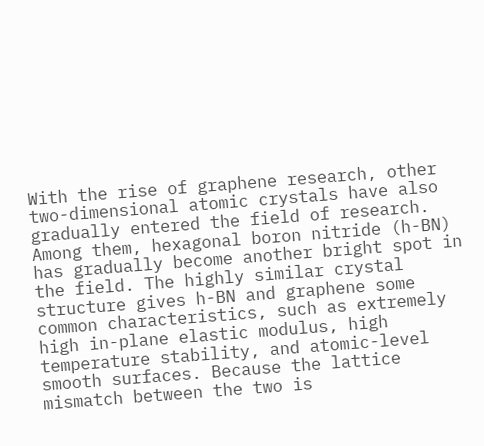With the rise of graphene research, other two-dimensional atomic crystals have also gradually entered the field of research. Among them, hexagonal boron nitride (h-BN) has gradually become another bright spot in the field. The highly similar crystal structure gives h-BN and graphene some common characteristics, such as extremely high in-plane elastic modulus, high temperature stability, and atomic-level smooth surfaces. Because the lattice mismatch between the two is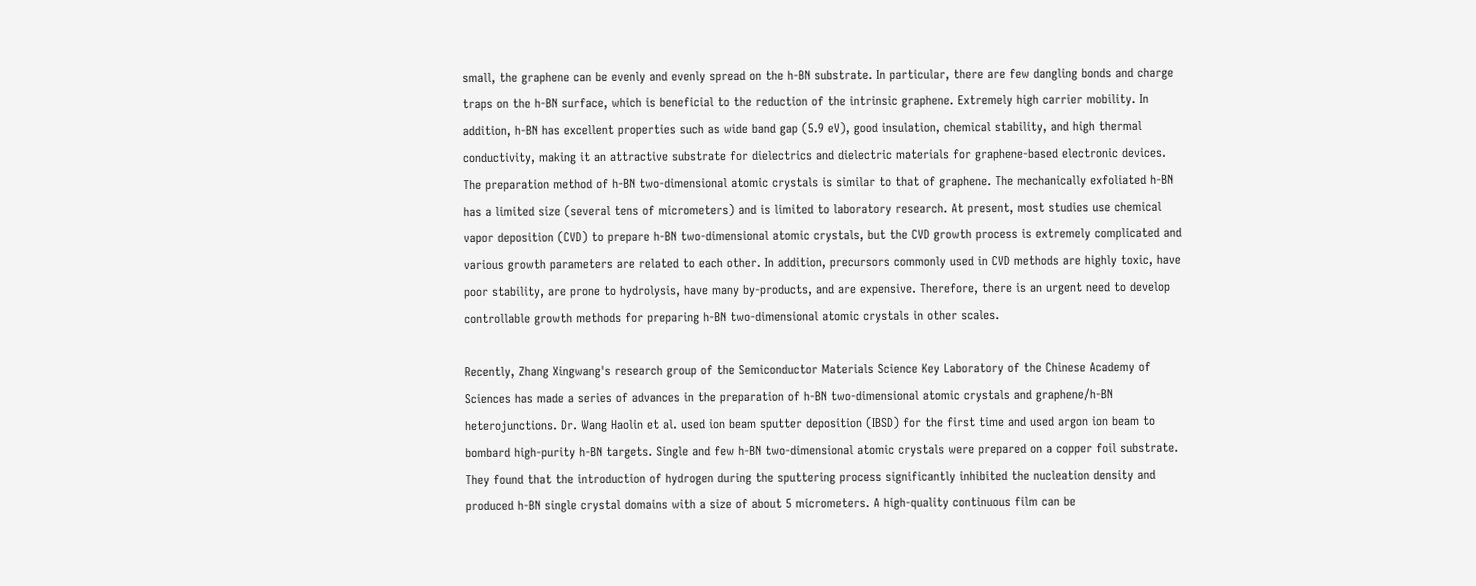small, the graphene can be evenly and evenly spread on the h-BN substrate. In particular, there are few dangling bonds and charge traps on the h-BN surface, which is beneficial to the reduction of the intrinsic graphene. Extremely high carrier mobility. In addition, h-BN has excellent properties such as wide band gap (5.9 eV), good insulation, chemical stability, and high thermal conductivity, making it an attractive substrate for dielectrics and dielectric materials for graphene-based electronic devices. The preparation method of h-BN two-dimensional atomic crystals is similar to that of graphene. The mechanically exfoliated h-BN has a limited size (several tens of micrometers) and is limited to laboratory research. At present, most studies use chemical vapor deposition (CVD) to prepare h-BN two-dimensional atomic crystals, but the CVD growth process is extremely complicated and various growth parameters are related to each other. In addition, precursors commonly used in CVD methods are highly toxic, have poor stability, are prone to hydrolysis, have many by-products, and are expensive. Therefore, there is an urgent need to develop controllable growth methods for preparing h-BN two-dimensional atomic crystals in other scales.

Recently, Zhang Xingwang's research group of the Semiconductor Materials Science Key Laboratory of the Chinese Academy of Sciences has made a series of advances in the preparation of h-BN two-dimensional atomic crystals and graphene/h-BN heterojunctions. Dr. Wang Haolin et al. used ion beam sputter deposition (IBSD) for the first time and used argon ion beam to bombard high-purity h-BN targets. Single and few h-BN two-dimensional atomic crystals were prepared on a copper foil substrate. They found that the introduction of hydrogen during the sputtering process significantly inhibited the nucleation density and produced h-BN single crystal domains with a size of about 5 micrometers. A high-quality continuous film can be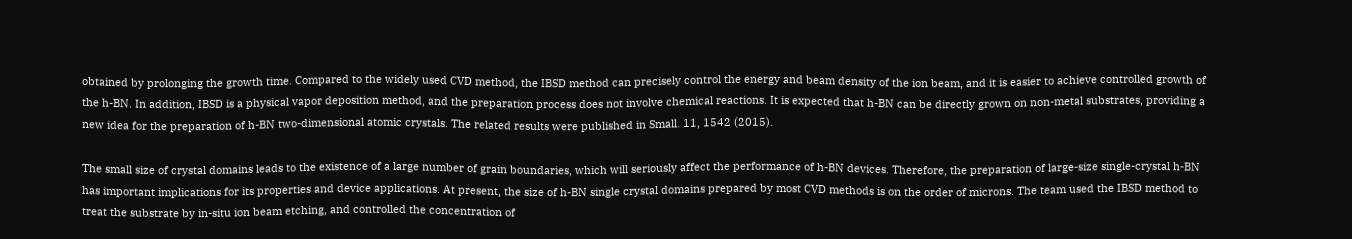obtained by prolonging the growth time. Compared to the widely used CVD method, the IBSD method can precisely control the energy and beam density of the ion beam, and it is easier to achieve controlled growth of the h-BN. In addition, IBSD is a physical vapor deposition method, and the preparation process does not involve chemical reactions. It is expected that h-BN can be directly grown on non-metal substrates, providing a new idea for the preparation of h-BN two-dimensional atomic crystals. The related results were published in Small. 11, 1542 (2015).

The small size of crystal domains leads to the existence of a large number of grain boundaries, which will seriously affect the performance of h-BN devices. Therefore, the preparation of large-size single-crystal h-BN has important implications for its properties and device applications. At present, the size of h-BN single crystal domains prepared by most CVD methods is on the order of microns. The team used the IBSD method to treat the substrate by in-situ ion beam etching, and controlled the concentration of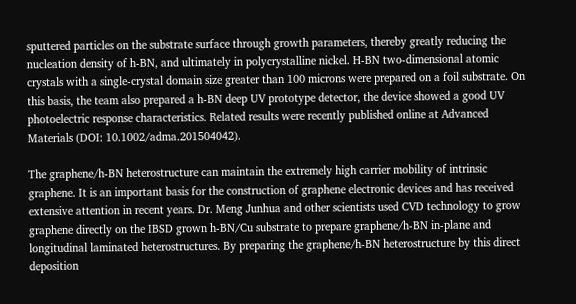sputtered particles on the substrate surface through growth parameters, thereby greatly reducing the nucleation density of h-BN, and ultimately in polycrystalline nickel. H-BN two-dimensional atomic crystals with a single-crystal domain size greater than 100 microns were prepared on a foil substrate. On this basis, the team also prepared a h-BN deep UV prototype detector, the device showed a good UV photoelectric response characteristics. Related results were recently published online at Advanced Materials (DOI: 10.1002/adma.201504042).

The graphene/h-BN heterostructure can maintain the extremely high carrier mobility of intrinsic graphene. It is an important basis for the construction of graphene electronic devices and has received extensive attention in recent years. Dr. Meng Junhua and other scientists used CVD technology to grow graphene directly on the IBSD grown h-BN/Cu substrate to prepare graphene/h-BN in-plane and longitudinal laminated heterostructures. By preparing the graphene/h-BN heterostructure by this direct deposition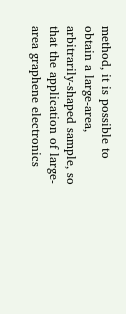method, it is possible to obtain a large-area, arbitrarily-shaped sample, so that the application of large-area graphene electronics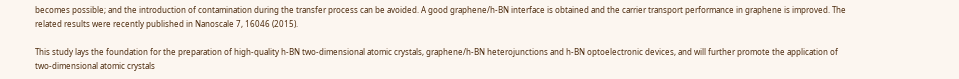becomes possible; and the introduction of contamination during the transfer process can be avoided. A good graphene/h-BN interface is obtained and the carrier transport performance in graphene is improved. The related results were recently published in Nanoscale 7, 16046 (2015).

This study lays the foundation for the preparation of high-quality h-BN two-dimensional atomic crystals, graphene/h-BN heterojunctions and h-BN optoelectronic devices, and will further promote the application of two-dimensional atomic crystals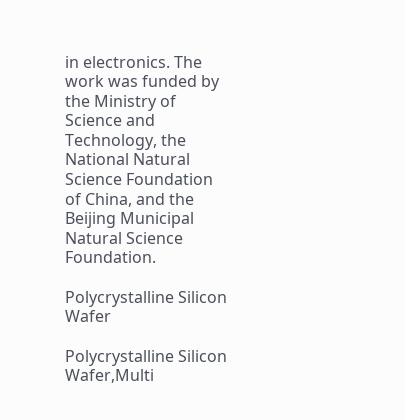in electronics. The work was funded by the Ministry of Science and Technology, the National Natural Science Foundation of China, and the Beijing Municipal Natural Science Foundation.

Polycrystalline Silicon Wafer

Polycrystalline Silicon Wafer,Multi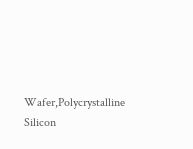Wafer,Polycrystalline Silicon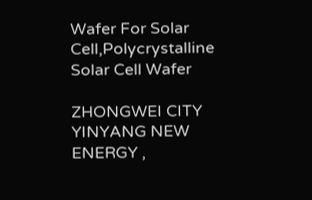Wafer For Solar Cell,Polycrystalline Solar Cell Wafer

ZHONGWEI CITY YINYANG NEW ENERGY ,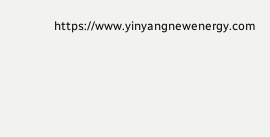https://www.yinyangnewenergy.com